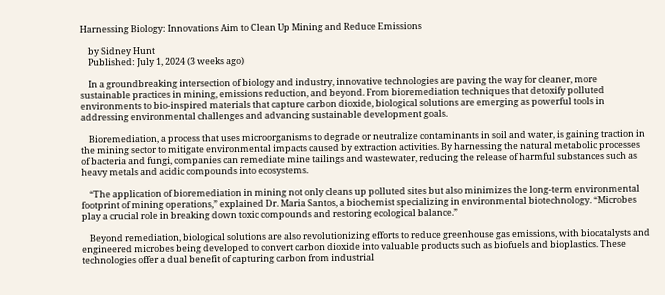Harnessing Biology: Innovations Aim to Clean Up Mining and Reduce Emissions

    by Sidney Hunt
    Published: July 1, 2024 (3 weeks ago)

    In a groundbreaking intersection of biology and industry, innovative technologies are paving the way for cleaner, more sustainable practices in mining, emissions reduction, and beyond. From bioremediation techniques that detoxify polluted environments to bio-inspired materials that capture carbon dioxide, biological solutions are emerging as powerful tools in addressing environmental challenges and advancing sustainable development goals.

    Bioremediation, a process that uses microorganisms to degrade or neutralize contaminants in soil and water, is gaining traction in the mining sector to mitigate environmental impacts caused by extraction activities. By harnessing the natural metabolic processes of bacteria and fungi, companies can remediate mine tailings and wastewater, reducing the release of harmful substances such as heavy metals and acidic compounds into ecosystems.

    “The application of bioremediation in mining not only cleans up polluted sites but also minimizes the long-term environmental footprint of mining operations,” explained Dr. Maria Santos, a biochemist specializing in environmental biotechnology. “Microbes play a crucial role in breaking down toxic compounds and restoring ecological balance.”

    Beyond remediation, biological solutions are also revolutionizing efforts to reduce greenhouse gas emissions, with biocatalysts and engineered microbes being developed to convert carbon dioxide into valuable products such as biofuels and bioplastics. These technologies offer a dual benefit of capturing carbon from industrial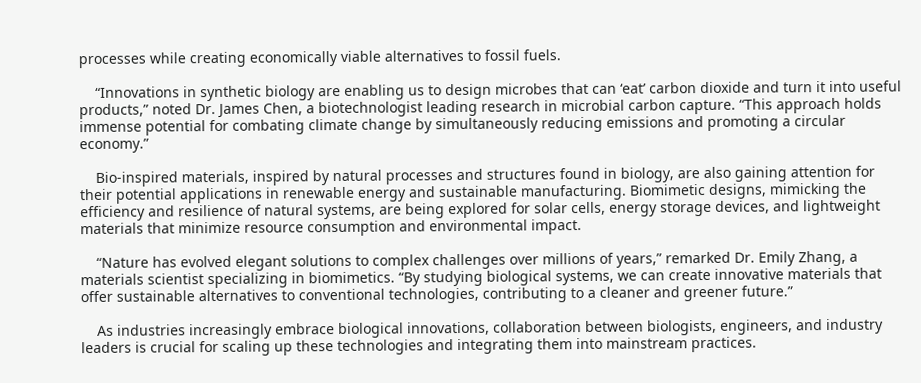processes while creating economically viable alternatives to fossil fuels.

    “Innovations in synthetic biology are enabling us to design microbes that can ‘eat’ carbon dioxide and turn it into useful products,” noted Dr. James Chen, a biotechnologist leading research in microbial carbon capture. “This approach holds immense potential for combating climate change by simultaneously reducing emissions and promoting a circular economy.”

    Bio-inspired materials, inspired by natural processes and structures found in biology, are also gaining attention for their potential applications in renewable energy and sustainable manufacturing. Biomimetic designs, mimicking the efficiency and resilience of natural systems, are being explored for solar cells, energy storage devices, and lightweight materials that minimize resource consumption and environmental impact.

    “Nature has evolved elegant solutions to complex challenges over millions of years,” remarked Dr. Emily Zhang, a materials scientist specializing in biomimetics. “By studying biological systems, we can create innovative materials that offer sustainable alternatives to conventional technologies, contributing to a cleaner and greener future.”

    As industries increasingly embrace biological innovations, collaboration between biologists, engineers, and industry leaders is crucial for scaling up these technologies and integrating them into mainstream practices.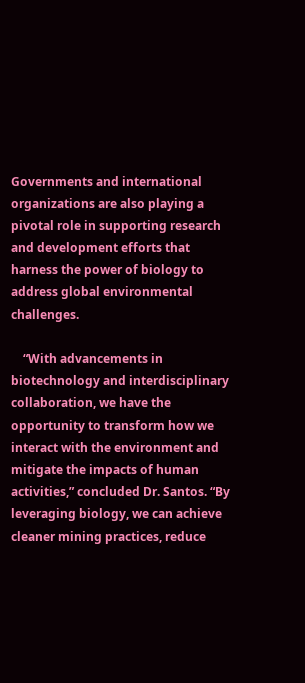Governments and international organizations are also playing a pivotal role in supporting research and development efforts that harness the power of biology to address global environmental challenges.

    “With advancements in biotechnology and interdisciplinary collaboration, we have the opportunity to transform how we interact with the environment and mitigate the impacts of human activities,” concluded Dr. Santos. “By leveraging biology, we can achieve cleaner mining practices, reduce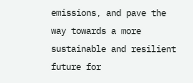emissions, and pave the way towards a more sustainable and resilient future for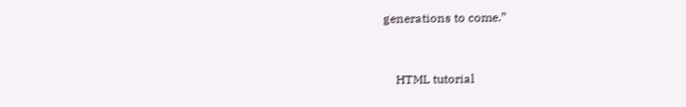generations to come.”


    HTML tutorial